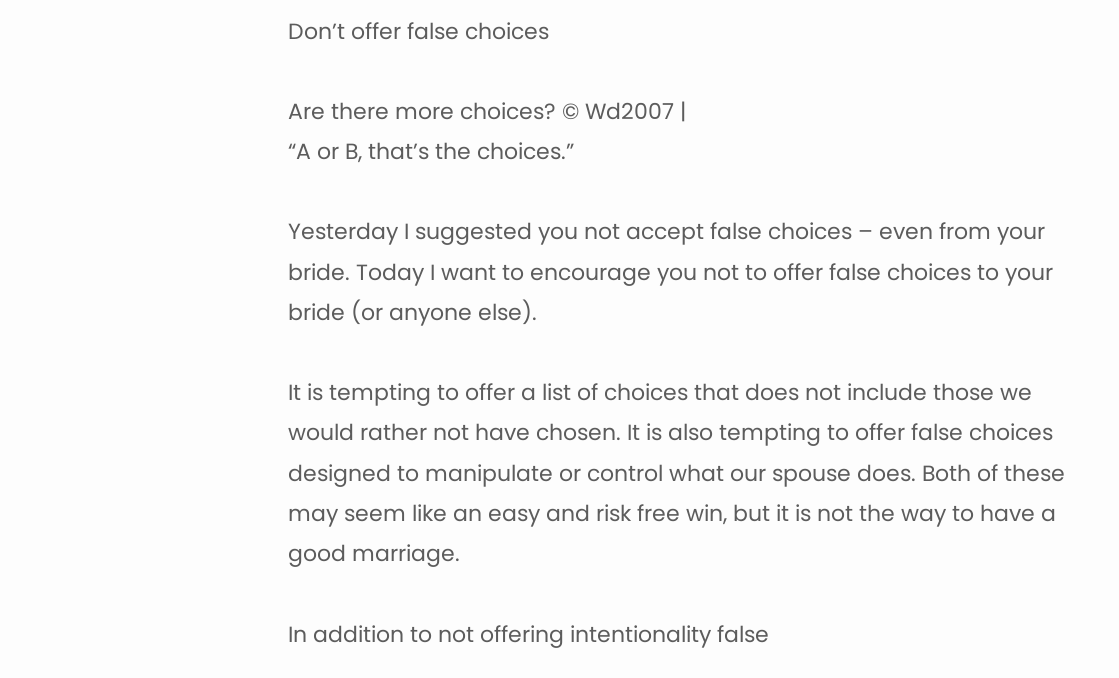Don’t offer false choices

Are there more choices? © Wd2007 |
“A or B, that’s the choices.”

Yesterday I suggested you not accept false choices – even from your bride. Today I want to encourage you not to offer false choices to your bride (or anyone else).

It is tempting to offer a list of choices that does not include those we would rather not have chosen. It is also tempting to offer false choices designed to manipulate or control what our spouse does. Both of these may seem like an easy and risk free win, but it is not the way to have a good marriage.

In addition to not offering intentionality false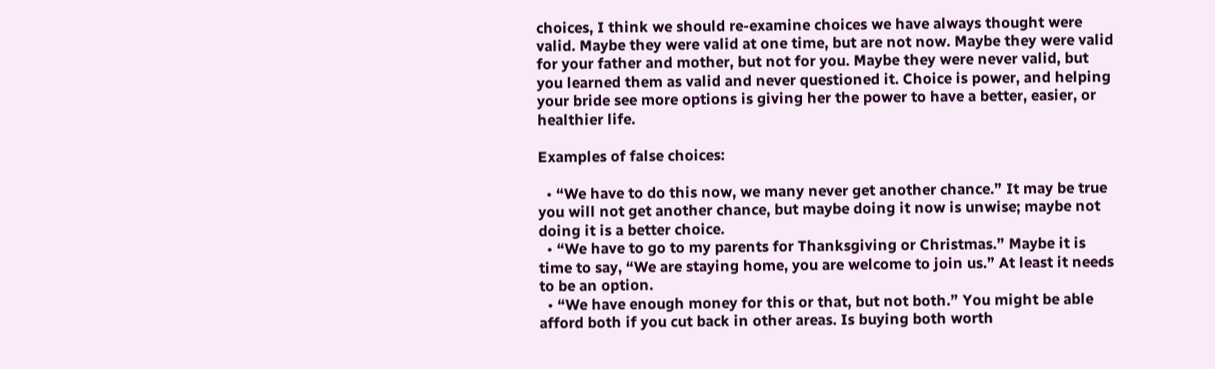choices, I think we should re-examine choices we have always thought were valid. Maybe they were valid at one time, but are not now. Maybe they were valid for your father and mother, but not for you. Maybe they were never valid, but you learned them as valid and never questioned it. Choice is power, and helping your bride see more options is giving her the power to have a better, easier, or healthier life.

Examples of false choices:

  • “We have to do this now, we many never get another chance.” It may be true you will not get another chance, but maybe doing it now is unwise; maybe not doing it is a better choice.
  • “We have to go to my parents for Thanksgiving or Christmas.” Maybe it is time to say, “We are staying home, you are welcome to join us.” At least it needs to be an option.
  • “We have enough money for this or that, but not both.” You might be able afford both if you cut back in other areas. Is buying both worth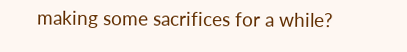making some sacrifices for a while?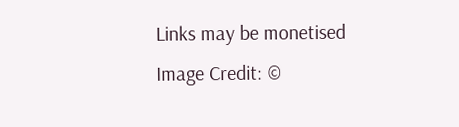Links may be monetised
Image Credit: ©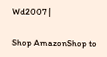Wd2007 |

Shop AmazonShop to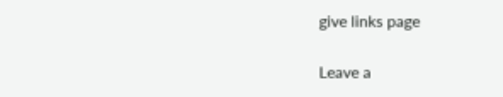give links page

Leave a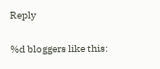Reply

%d bloggers like this: